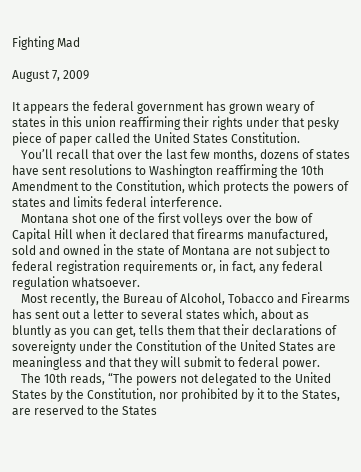Fighting Mad

August 7, 2009

It appears the federal government has grown weary of states in this union reaffirming their rights under that pesky piece of paper called the United States Constitution.
   You’ll recall that over the last few months, dozens of states have sent resolutions to Washington reaffirming the 10th Amendment to the Constitution, which protects the powers of states and limits federal interference.
   Montana shot one of the first volleys over the bow of Capital Hill when it declared that firearms manufactured, sold and owned in the state of Montana are not subject to federal registration requirements or, in fact, any federal regulation whatsoever.
   Most recently, the Bureau of Alcohol, Tobacco and Firearms has sent out a letter to several states which, about as bluntly as you can get, tells them that their declarations of sovereignty under the Constitution of the United States are meaningless and that they will submit to federal power.
   The 10th reads, “The powers not delegated to the United States by the Constitution, nor prohibited by it to the States, are reserved to the States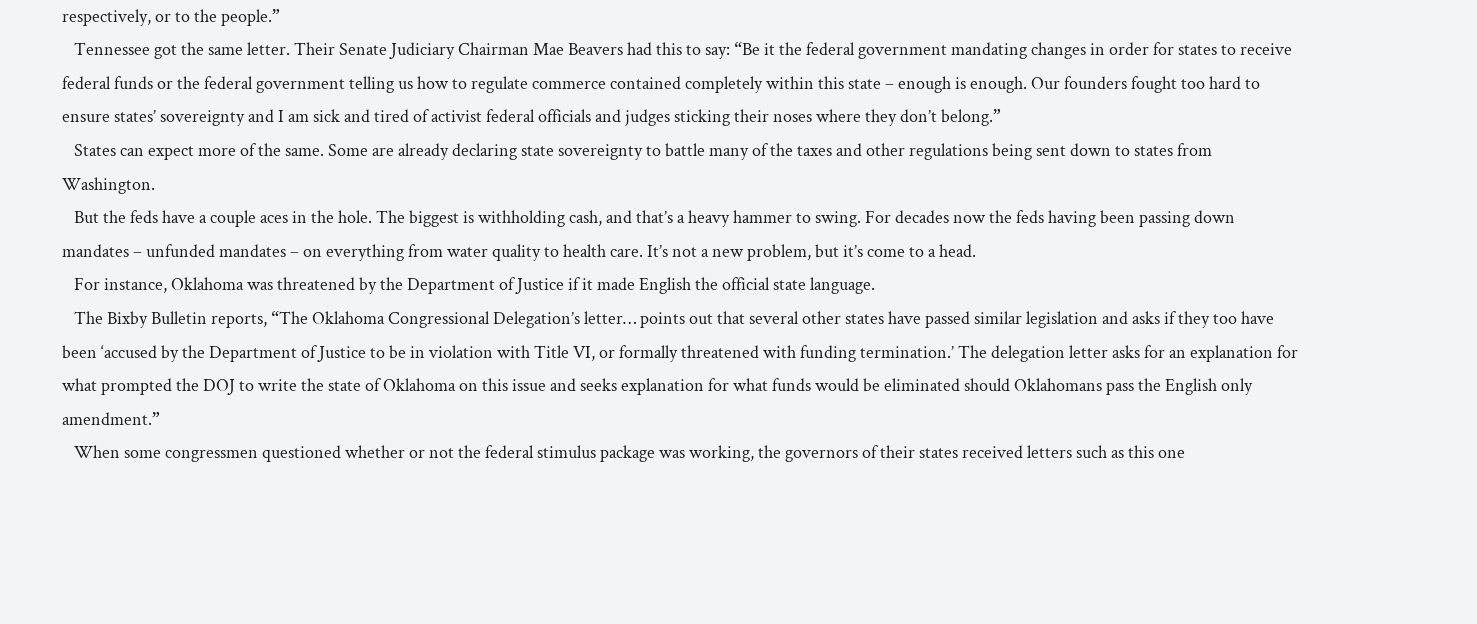respectively, or to the people.”
   Tennessee got the same letter. Their Senate Judiciary Chairman Mae Beavers had this to say: “Be it the federal government mandating changes in order for states to receive federal funds or the federal government telling us how to regulate commerce contained completely within this state – enough is enough. Our founders fought too hard to ensure states’ sovereignty and I am sick and tired of activist federal officials and judges sticking their noses where they don’t belong.”
   States can expect more of the same. Some are already declaring state sovereignty to battle many of the taxes and other regulations being sent down to states from Washington.
   But the feds have a couple aces in the hole. The biggest is withholding cash, and that’s a heavy hammer to swing. For decades now the feds having been passing down mandates – unfunded mandates – on everything from water quality to health care. It’s not a new problem, but it’s come to a head.
   For instance, Oklahoma was threatened by the Department of Justice if it made English the official state language.
   The Bixby Bulletin reports, “The Oklahoma Congressional Delegation’s letter… points out that several other states have passed similar legislation and asks if they too have been ‘accused by the Department of Justice to be in violation with Title VI, or formally threatened with funding termination.’ The delegation letter asks for an explanation for what prompted the DOJ to write the state of Oklahoma on this issue and seeks explanation for what funds would be eliminated should Oklahomans pass the English only amendment.”
   When some congressmen questioned whether or not the federal stimulus package was working, the governors of their states received letters such as this one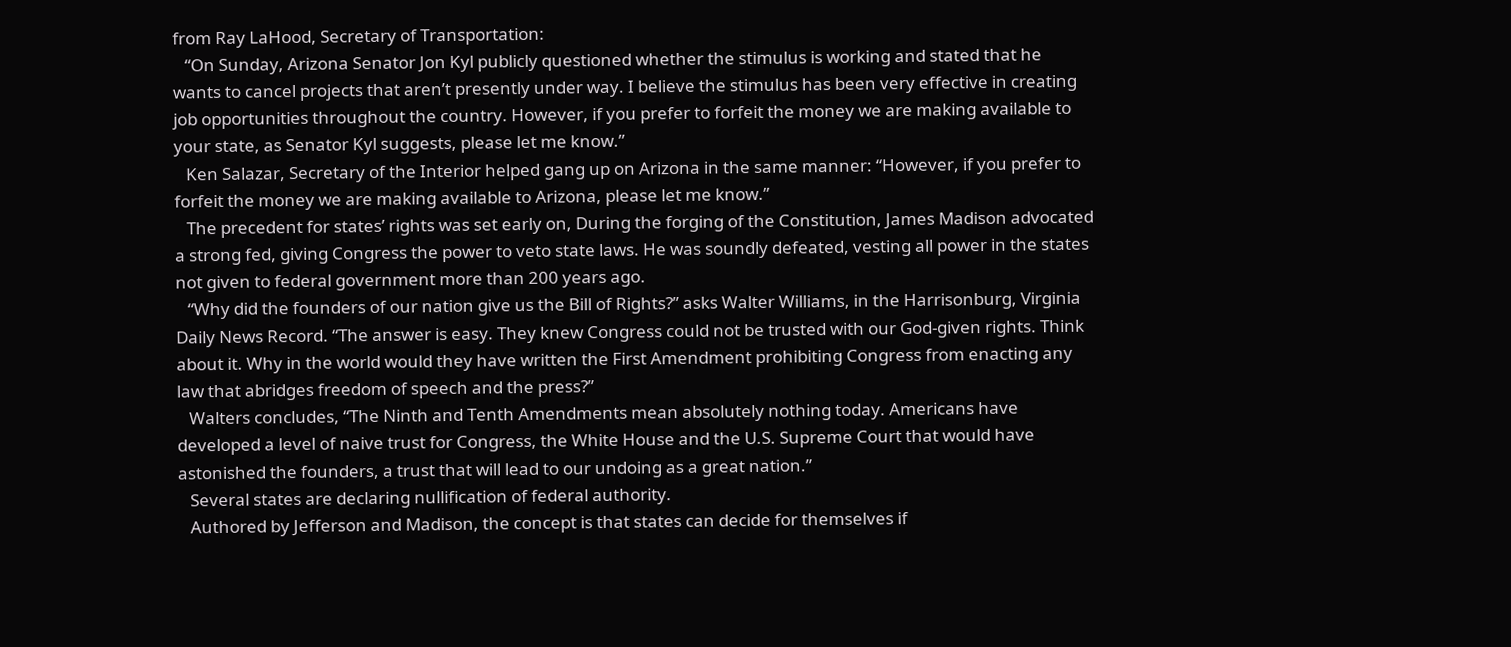from Ray LaHood, Secretary of Transportation:
   “On Sunday, Arizona Senator Jon Kyl publicly questioned whether the stimulus is working and stated that he wants to cancel projects that aren’t presently under way. I believe the stimulus has been very effective in creating job opportunities throughout the country. However, if you prefer to forfeit the money we are making available to your state, as Senator Kyl suggests, please let me know.”
   Ken Salazar, Secretary of the Interior helped gang up on Arizona in the same manner: “However, if you prefer to forfeit the money we are making available to Arizona, please let me know.”
   The precedent for states’ rights was set early on, During the forging of the Constitution, James Madison advocated a strong fed, giving Congress the power to veto state laws. He was soundly defeated, vesting all power in the states not given to federal government more than 200 years ago.
   “Why did the founders of our nation give us the Bill of Rights?” asks Walter Williams, in the Harrisonburg, Virginia Daily News Record. “The answer is easy. They knew Congress could not be trusted with our God-given rights. Think about it. Why in the world would they have written the First Amendment prohibiting Congress from enacting any law that abridges freedom of speech and the press?”
   Walters concludes, “The Ninth and Tenth Amendments mean absolutely nothing today. Americans have developed a level of naive trust for Congress, the White House and the U.S. Supreme Court that would have astonished the founders, a trust that will lead to our undoing as a great nation.”
   Several states are declaring nullification of federal authority.
   Authored by Jefferson and Madison, the concept is that states can decide for themselves if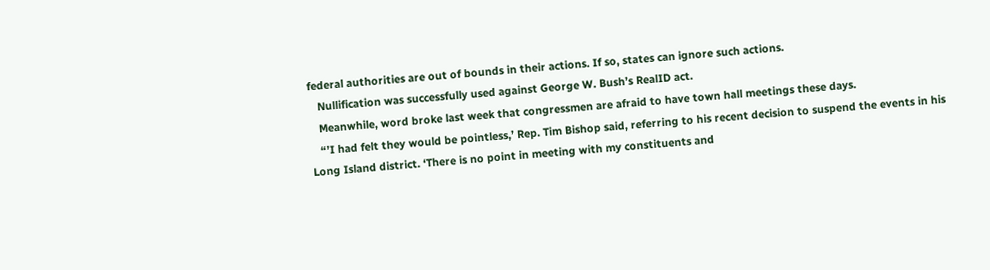federal authorities are out of bounds in their actions. If so, states can ignore such actions.
   Nullification was successfully used against George W. Bush’s RealID act.
   Meanwhile, word broke last week that congressmen are afraid to have town hall meetings these days.
   “’I had felt they would be pointless,’ Rep. Tim Bishop said, referring to his recent decision to suspend the events in his Long Island district. ‘There is no point in meeting with my constituents and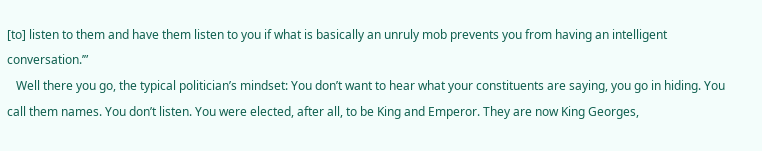[to] listen to them and have them listen to you if what is basically an unruly mob prevents you from having an intelligent conversation.’”
   Well there you go, the typical politician’s mindset: You don’t want to hear what your constituents are saying, you go in hiding. You call them names. You don’t listen. You were elected, after all, to be King and Emperor. They are now King Georges,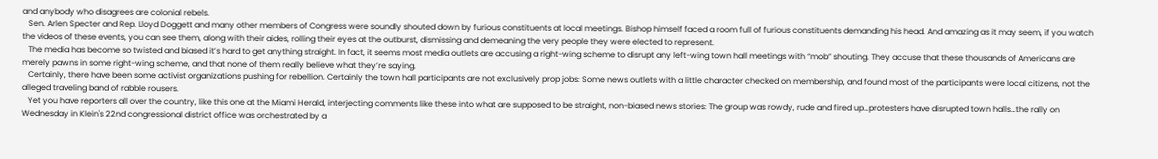and anybody who disagrees are colonial rebels.
   Sen. Arlen Specter and Rep. Lloyd Doggett and many other members of Congress were soundly shouted down by furious constituents at local meetings. Bishop himself faced a room full of furious constituents demanding his head. And amazing as it may seem, if you watch the videos of these events, you can see them, along with their aides, rolling their eyes at the outburst, dismissing and demeaning the very people they were elected to represent.
   The media has become so twisted and biased it’s hard to get anything straight. In fact, it seems most media outlets are accusing a right-wing scheme to disrupt any left-wing town hall meetings with “mob” shouting. They accuse that these thousands of Americans are merely pawns in some right-wing scheme, and that none of them really believe what they’re saying.
   Certainly, there have been some activist organizations pushing for rebellion. Certainly the town hall participants are not exclusively prop jobs: Some news outlets with a little character checked on membership, and found most of the participants were local citizens, not the alleged traveling band of rabble rousers.
   Yet you have reporters all over the country, like this one at the Miami Herald, interjecting comments like these into what are supposed to be straight, non-biased news stories: The group was rowdy, rude and fired up…protesters have disrupted town halls…the rally on Wednesday in Klein's 22nd congressional district office was orchestrated by a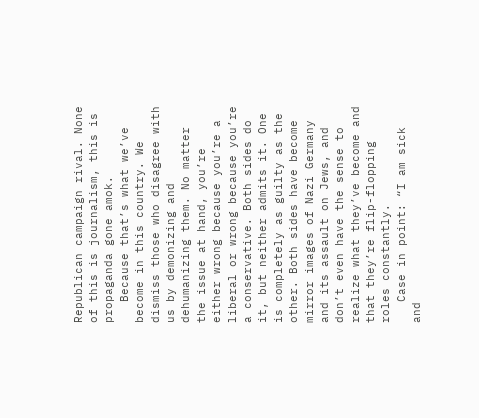Republican campaign rival. None of this is journalism, this is propaganda gone amok.
   Because that’s what we’ve become in this country. We dismiss those who disagree with us by demonizing and dehumanizing them. No matter the issue at hand, you’re either wrong because you’re a liberal or wrong because you’re a conservative. Both sides do it, but neither admits it. One is completely as guilty as the other. Both sides have become mirror images of Nazi Germany and its assault on Jews, and don’t even have the sense to realize what they’ve become and that they’re flip-flopping roles constantly.
   Case in point: “I am sick and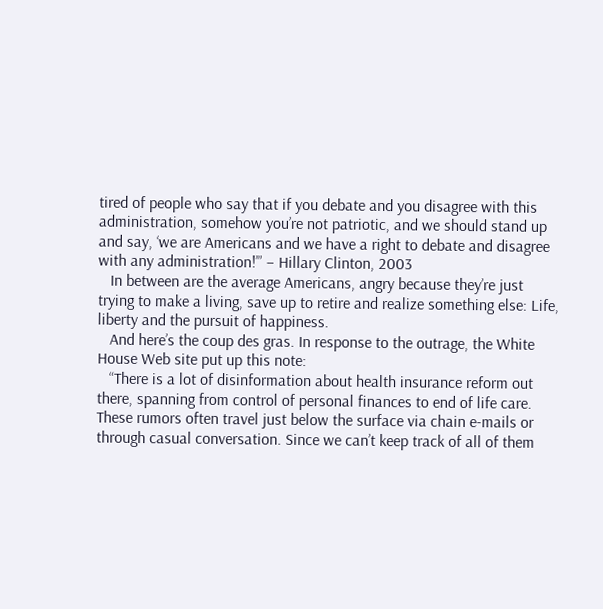tired of people who say that if you debate and you disagree with this administration, somehow you’re not patriotic, and we should stand up and say, ‘we are Americans and we have a right to debate and disagree with any administration!’” – Hillary Clinton, 2003
   In between are the average Americans, angry because they’re just trying to make a living, save up to retire and realize something else: Life, liberty and the pursuit of happiness.
   And here’s the coup des gras. In response to the outrage, the White House Web site put up this note:
   “There is a lot of disinformation about health insurance reform out there, spanning from control of personal finances to end of life care. These rumors often travel just below the surface via chain e-mails or through casual conversation. Since we can’t keep track of all of them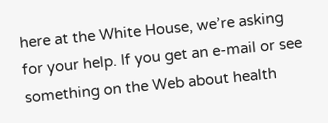here at the White House, we’re asking for your help. If you get an e-mail or see something on the Web about health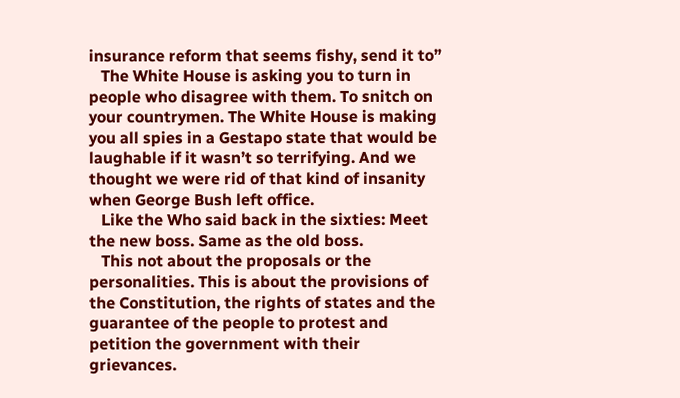insurance reform that seems fishy, send it to”
   The White House is asking you to turn in people who disagree with them. To snitch on your countrymen. The White House is making you all spies in a Gestapo state that would be laughable if it wasn’t so terrifying. And we thought we were rid of that kind of insanity when George Bush left office.
   Like the Who said back in the sixties: Meet the new boss. Same as the old boss.
   This not about the proposals or the personalities. This is about the provisions of the Constitution, the rights of states and the guarantee of the people to protest and petition the government with their grievances.